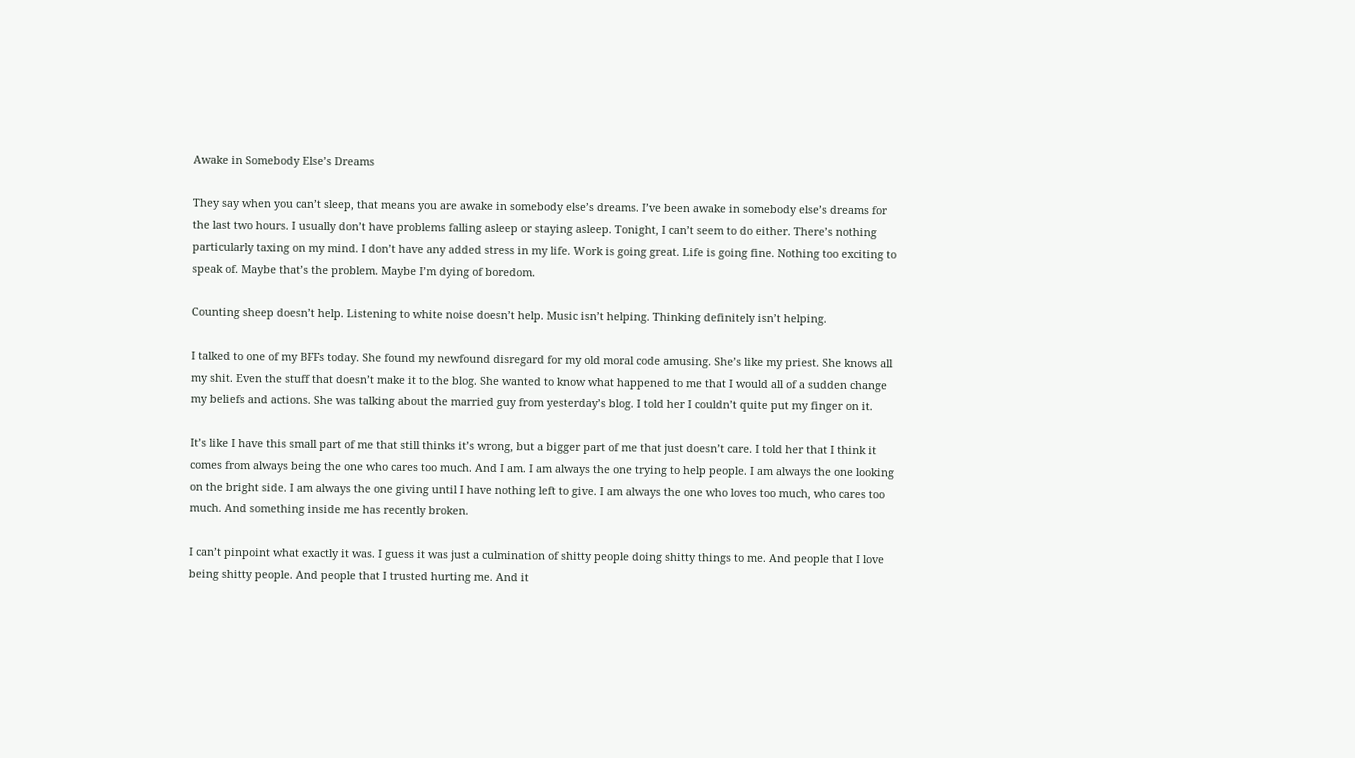Awake in Somebody Else’s Dreams

They say when you can’t sleep, that means you are awake in somebody else’s dreams. I’ve been awake in somebody else’s dreams for the last two hours. I usually don’t have problems falling asleep or staying asleep. Tonight, I can’t seem to do either. There’s nothing particularly taxing on my mind. I don’t have any added stress in my life. Work is going great. Life is going fine. Nothing too exciting to speak of. Maybe that’s the problem. Maybe I’m dying of boredom.

Counting sheep doesn’t help. Listening to white noise doesn’t help. Music isn’t helping. Thinking definitely isn’t helping.

I talked to one of my BFFs today. She found my newfound disregard for my old moral code amusing. She’s like my priest. She knows all my shit. Even the stuff that doesn’t make it to the blog. She wanted to know what happened to me that I would all of a sudden change my beliefs and actions. She was talking about the married guy from yesterday’s blog. I told her I couldn’t quite put my finger on it.

It’s like I have this small part of me that still thinks it’s wrong, but a bigger part of me that just doesn’t care. I told her that I think it comes from always being the one who cares too much. And I am. I am always the one trying to help people. I am always the one looking on the bright side. I am always the one giving until I have nothing left to give. I am always the one who loves too much, who cares too much. And something inside me has recently broken.

I can’t pinpoint what exactly it was. I guess it was just a culmination of shitty people doing shitty things to me. And people that I love being shitty people. And people that I trusted hurting me. And it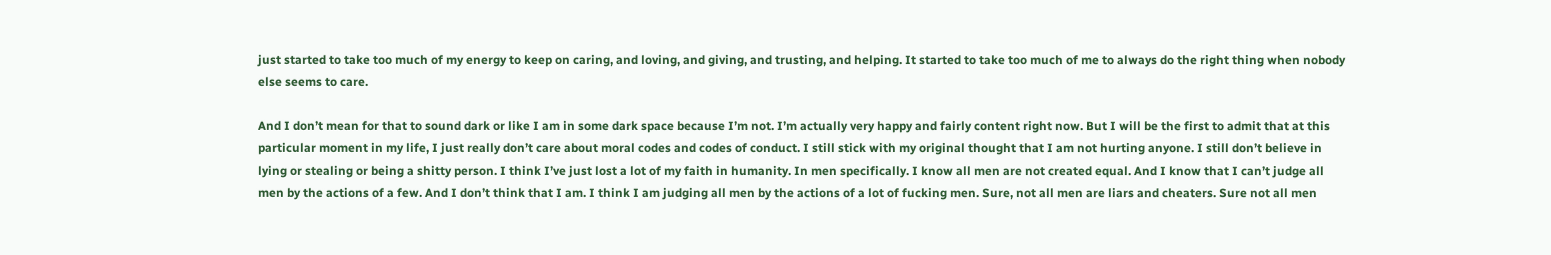just started to take too much of my energy to keep on caring, and loving, and giving, and trusting, and helping. It started to take too much of me to always do the right thing when nobody else seems to care.

And I don’t mean for that to sound dark or like I am in some dark space because I’m not. I’m actually very happy and fairly content right now. But I will be the first to admit that at this particular moment in my life, I just really don’t care about moral codes and codes of conduct. I still stick with my original thought that I am not hurting anyone. I still don’t believe in lying or stealing or being a shitty person. I think I’ve just lost a lot of my faith in humanity. In men specifically. I know all men are not created equal. And I know that I can’t judge all men by the actions of a few. And I don’t think that I am. I think I am judging all men by the actions of a lot of fucking men. Sure, not all men are liars and cheaters. Sure not all men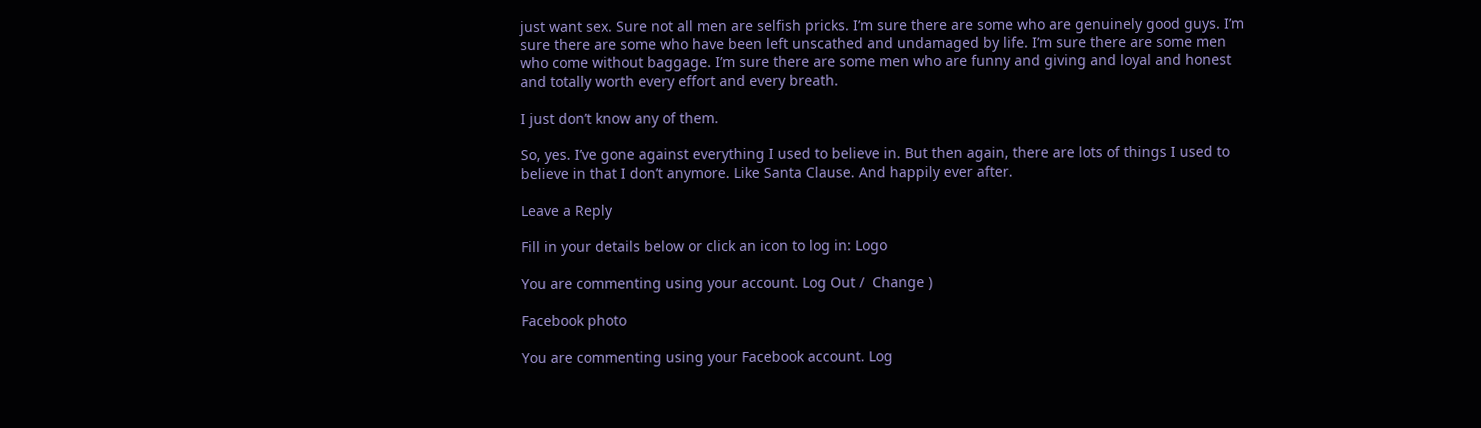just want sex. Sure not all men are selfish pricks. I’m sure there are some who are genuinely good guys. I’m sure there are some who have been left unscathed and undamaged by life. I’m sure there are some men who come without baggage. I’m sure there are some men who are funny and giving and loyal and honest and totally worth every effort and every breath.

I just don’t know any of them.

So, yes. I’ve gone against everything I used to believe in. But then again, there are lots of things I used to believe in that I don’t anymore. Like Santa Clause. And happily ever after.

Leave a Reply

Fill in your details below or click an icon to log in: Logo

You are commenting using your account. Log Out /  Change )

Facebook photo

You are commenting using your Facebook account. Log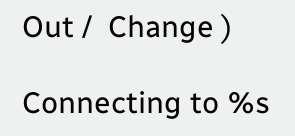Out /  Change )

Connecting to %s